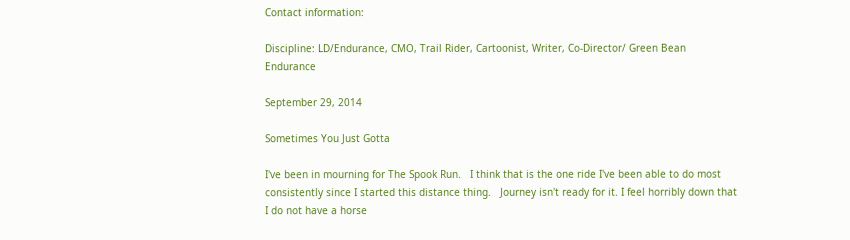Contact information:

Discipline: LD/Endurance, CMO, Trail Rider, Cartoonist, Writer, Co-Director/ Green Bean Endurance

September 29, 2014

Sometimes You Just Gotta

I've been in mourning for The Spook Run.   I think that is the one ride I've been able to do most consistently since I started this distance thing.   Journey isn't ready for it. I feel horribly down that I do not have a horse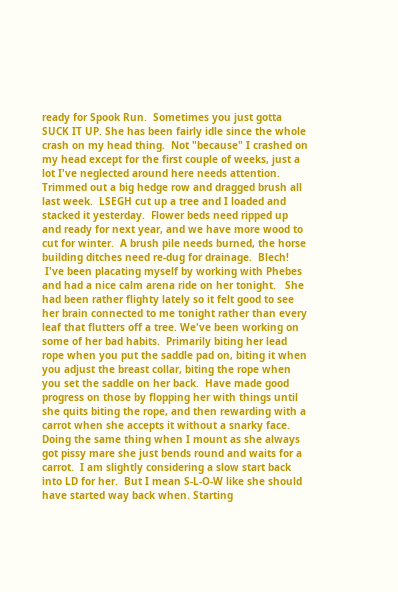ready for Spook Run.  Sometimes you just gotta SUCK IT UP. She has been fairly idle since the whole crash on my head thing.  Not "because" I crashed on my head except for the first couple of weeks, just a lot I've neglected around here needs attention.  Trimmed out a big hedge row and dragged brush all last week.  LSEGH cut up a tree and I loaded and stacked it yesterday.  Flower beds need ripped up and ready for next year, and we have more wood to cut for winter.  A brush pile needs burned, the horse building ditches need re-dug for drainage.  Blech!
 I've been placating myself by working with Phebes and had a nice calm arena ride on her tonight.   She had been rather flighty lately so it felt good to see her brain connected to me tonight rather than every leaf that flutters off a tree. We've been working on some of her bad habits.  Primarily biting her lead rope when you put the saddle pad on, biting it when you adjust the breast collar, biting the rope when you set the saddle on her back.  Have made good progress on those by flopping her with things until she quits biting the rope, and then rewarding with a carrot when she accepts it without a snarky face.   Doing the same thing when I mount as she always got pissy mare she just bends round and waits for a carrot.  I am slightly considering a slow start back into LD for her.  But I mean S-L-O-W like she should have started way back when. Starting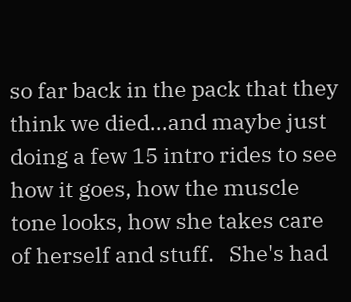so far back in the pack that they think we died...and maybe just doing a few 15 intro rides to see how it goes, how the muscle tone looks, how she takes care of herself and stuff.   She's had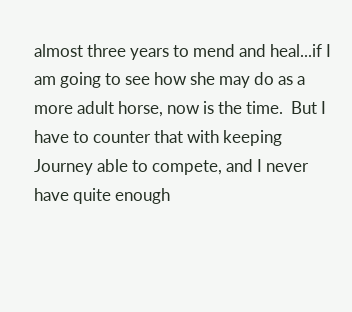almost three years to mend and heal...if I am going to see how she may do as a more adult horse, now is the time.  But I have to counter that with keeping Journey able to compete, and I never have quite enough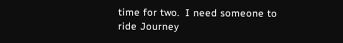time for two.  I need someone to ride Journey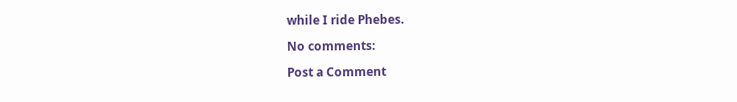while I ride Phebes.

No comments:

Post a Comment